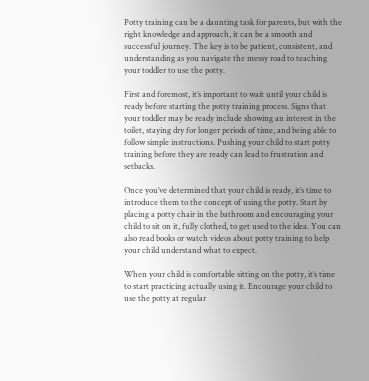Potty training can be a daunting task for parents, but with the right knowledge and approach, it can be a smooth and successful journey. The key is to be patient, consistent, and understanding as you navigate the messy road to teaching your toddler to use the potty.

First and foremost, it’s important to wait until your child is ready before starting the potty training process. Signs that your toddler may be ready include showing an interest in the toilet, staying dry for longer periods of time, and being able to follow simple instructions. Pushing your child to start potty training before they are ready can lead to frustration and setbacks.

Once you’ve determined that your child is ready, it’s time to introduce them to the concept of using the potty. Start by placing a potty chair in the bathroom and encouraging your child to sit on it, fully clothed, to get used to the idea. You can also read books or watch videos about potty training to help your child understand what to expect.

When your child is comfortable sitting on the potty, it’s time to start practicing actually using it. Encourage your child to use the potty at regular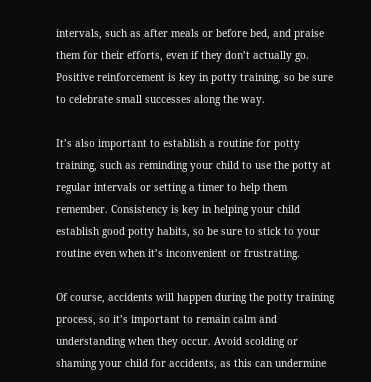intervals, such as after meals or before bed, and praise them for their efforts, even if they don’t actually go. Positive reinforcement is key in potty training, so be sure to celebrate small successes along the way.

It’s also important to establish a routine for potty training, such as reminding your child to use the potty at regular intervals or setting a timer to help them remember. Consistency is key in helping your child establish good potty habits, so be sure to stick to your routine even when it’s inconvenient or frustrating.

Of course, accidents will happen during the potty training process, so it’s important to remain calm and understanding when they occur. Avoid scolding or shaming your child for accidents, as this can undermine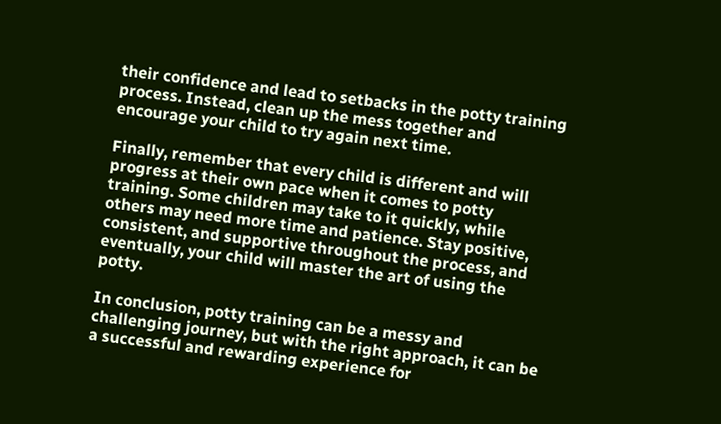their confidence and lead to setbacks in the potty training process. Instead, clean up the mess together and encourage your child to try again next time.

Finally, remember that every child is different and will progress at their own pace when it comes to potty training. Some children may take to it quickly, while others may need more time and patience. Stay positive, consistent, and supportive throughout the process, and eventually, your child will master the art of using the potty.

In conclusion, potty training can be a messy and challenging journey, but with the right approach, it can be a successful and rewarding experience for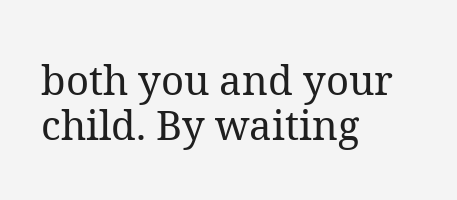both you and your child. By waiting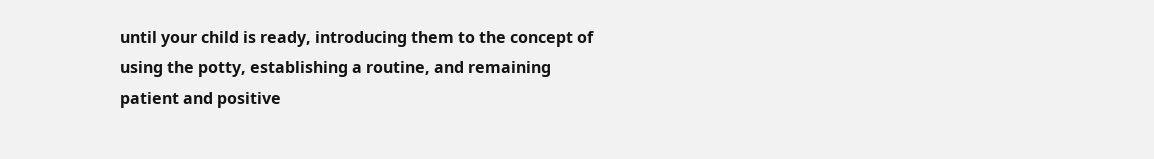until your child is ready, introducing them to the concept of using the potty, establishing a routine, and remaining patient and positive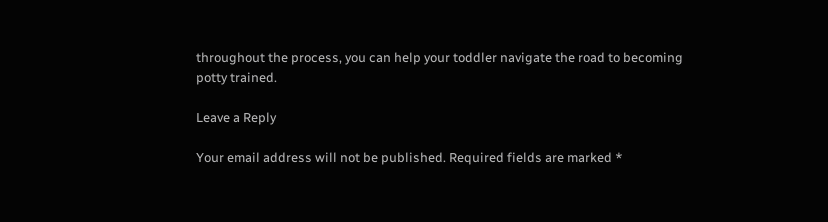throughout the process, you can help your toddler navigate the road to becoming potty trained.

Leave a Reply

Your email address will not be published. Required fields are marked *